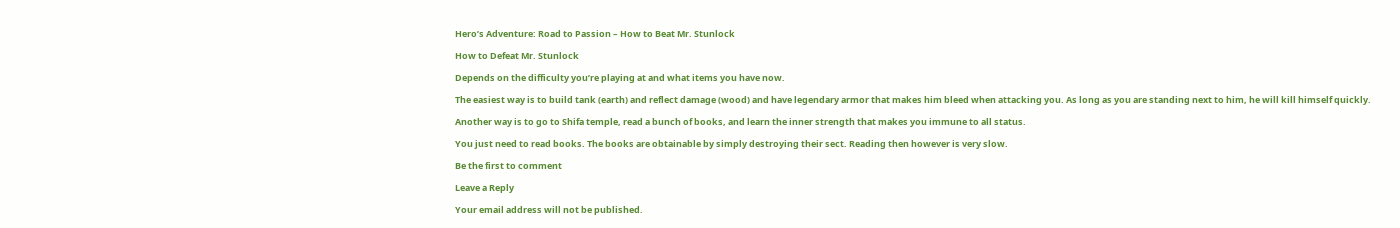Hero’s Adventure: Road to Passion – How to Beat Mr. Stunlock

How to Defeat Mr. Stunlock

Depends on the difficulty you’re playing at and what items you have now.

The easiest way is to build tank (earth) and reflect damage (wood) and have legendary armor that makes him bleed when attacking you. As long as you are standing next to him, he will kill himself quickly.

Another way is to go to Shifa temple, read a bunch of books, and learn the inner strength that makes you immune to all status.

You just need to read books. The books are obtainable by simply destroying their sect. Reading then however is very slow.

Be the first to comment

Leave a Reply

Your email address will not be published.